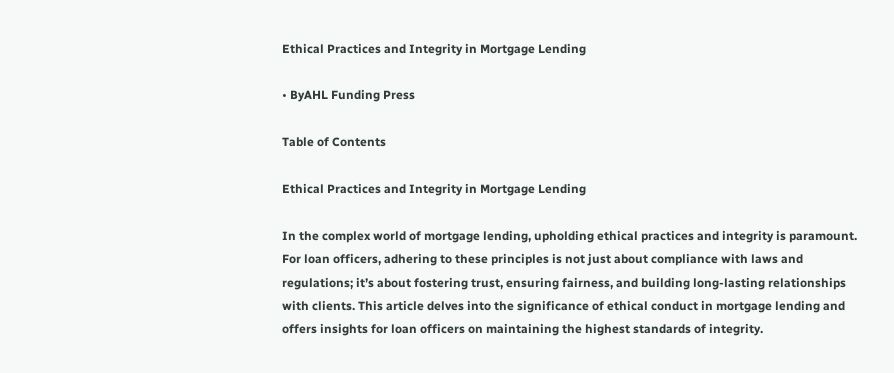Ethical Practices and Integrity in Mortgage Lending

• ByAHL Funding Press

Table of Contents

Ethical Practices and Integrity in Mortgage Lending

In the complex world of mortgage lending, upholding ethical practices and integrity is paramount. For loan officers, adhering to these principles is not just about compliance with laws and regulations; it’s about fostering trust, ensuring fairness, and building long-lasting relationships with clients. This article delves into the significance of ethical conduct in mortgage lending and offers insights for loan officers on maintaining the highest standards of integrity.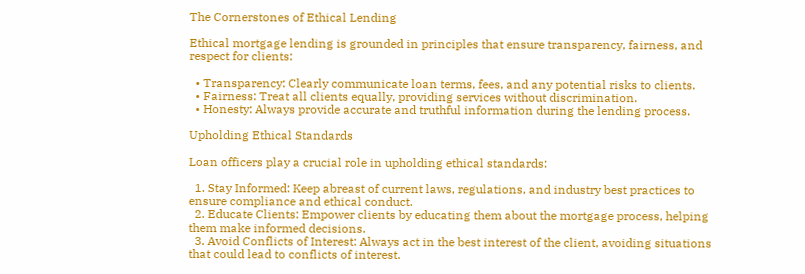The Cornerstones of Ethical Lending

Ethical mortgage lending is grounded in principles that ensure transparency, fairness, and respect for clients:

  • Transparency: Clearly communicate loan terms, fees, and any potential risks to clients.
  • Fairness: Treat all clients equally, providing services without discrimination.
  • Honesty: Always provide accurate and truthful information during the lending process.

Upholding Ethical Standards

Loan officers play a crucial role in upholding ethical standards:

  1. Stay Informed: Keep abreast of current laws, regulations, and industry best practices to ensure compliance and ethical conduct.
  2. Educate Clients: Empower clients by educating them about the mortgage process, helping them make informed decisions.
  3. Avoid Conflicts of Interest: Always act in the best interest of the client, avoiding situations that could lead to conflicts of interest.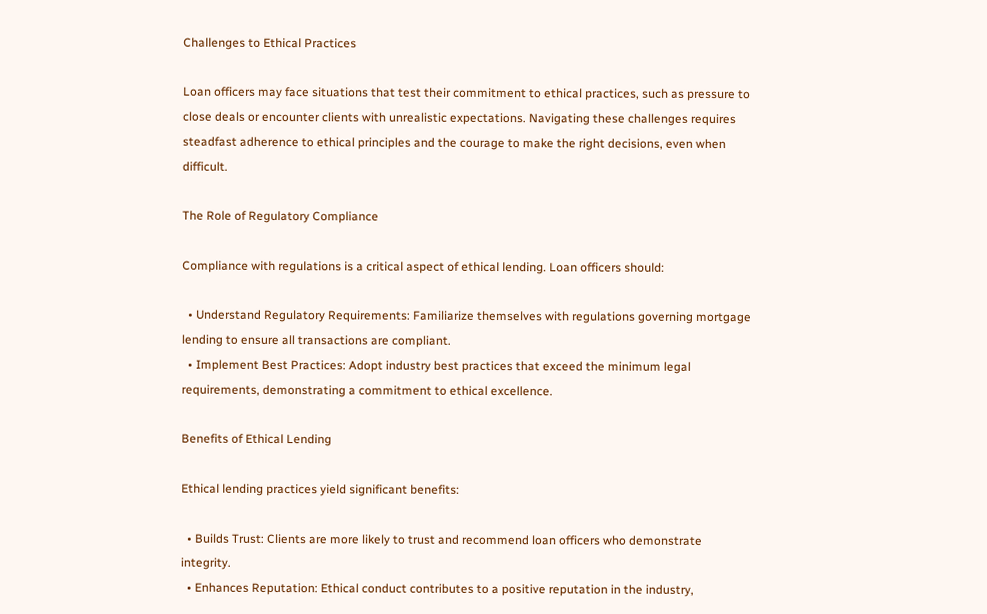Challenges to Ethical Practices

Loan officers may face situations that test their commitment to ethical practices, such as pressure to close deals or encounter clients with unrealistic expectations. Navigating these challenges requires steadfast adherence to ethical principles and the courage to make the right decisions, even when difficult.

The Role of Regulatory Compliance

Compliance with regulations is a critical aspect of ethical lending. Loan officers should:

  • Understand Regulatory Requirements: Familiarize themselves with regulations governing mortgage lending to ensure all transactions are compliant.
  • Implement Best Practices: Adopt industry best practices that exceed the minimum legal requirements, demonstrating a commitment to ethical excellence.

Benefits of Ethical Lending

Ethical lending practices yield significant benefits:

  • Builds Trust: Clients are more likely to trust and recommend loan officers who demonstrate integrity.
  • Enhances Reputation: Ethical conduct contributes to a positive reputation in the industry,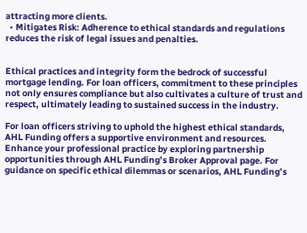attracting more clients.
  • Mitigates Risk: Adherence to ethical standards and regulations reduces the risk of legal issues and penalties.


Ethical practices and integrity form the bedrock of successful mortgage lending. For loan officers, commitment to these principles not only ensures compliance but also cultivates a culture of trust and respect, ultimately leading to sustained success in the industry.

For loan officers striving to uphold the highest ethical standards, AHL Funding offers a supportive environment and resources. Enhance your professional practice by exploring partnership opportunities through AHL Funding’s Broker Approval page. For guidance on specific ethical dilemmas or scenarios, AHL Funding’s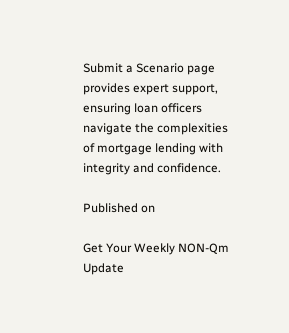Submit a Scenario page provides expert support, ensuring loan officers navigate the complexities of mortgage lending with integrity and confidence.

Published on

Get Your Weekly NON-Qm Update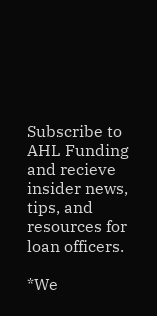Subscribe to AHL Funding and recieve insider news, tips, and resources for loan officers.

*We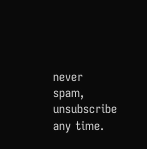never spam, unsubscribe any time.